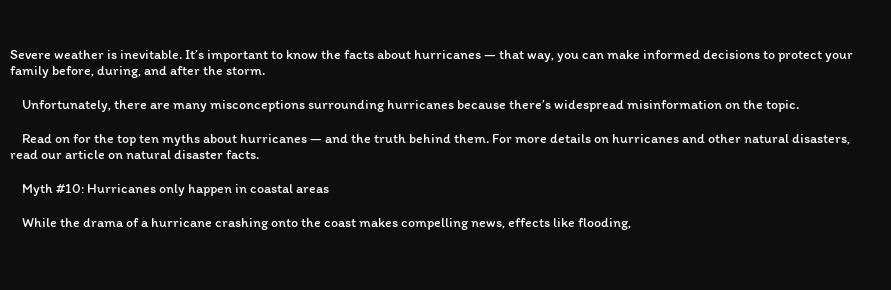Severe weather is inevitable. It’s important to know the facts about hurricanes — that way, you can make informed decisions to protect your family before, during, and after the storm.

    Unfortunately, there are many misconceptions surrounding hurricanes because there’s widespread misinformation on the topic.

    Read on for the top ten myths about hurricanes — and the truth behind them. For more details on hurricanes and other natural disasters, read our article on natural disaster facts.

    Myth #10: Hurricanes only happen in coastal areas

    While the drama of a hurricane crashing onto the coast makes compelling news, effects like flooding,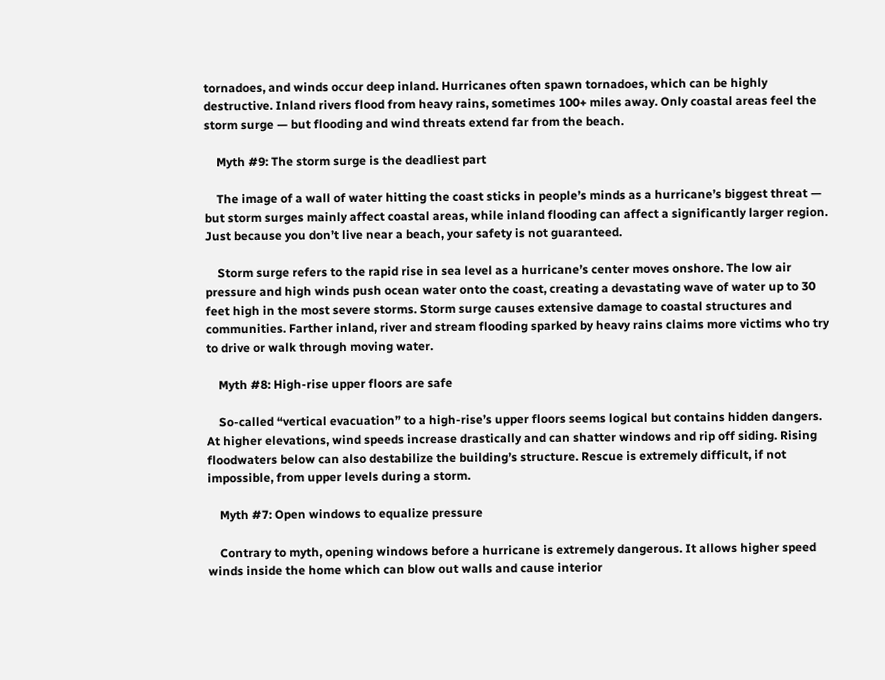tornadoes, and winds occur deep inland. Hurricanes often spawn tornadoes, which can be highly destructive. Inland rivers flood from heavy rains, sometimes 100+ miles away. Only coastal areas feel the storm surge — but flooding and wind threats extend far from the beach.

    Myth #9: The storm surge is the deadliest part

    The image of a wall of water hitting the coast sticks in people’s minds as a hurricane’s biggest threat — but storm surges mainly affect coastal areas, while inland flooding can affect a significantly larger region. Just because you don’t live near a beach, your safety is not guaranteed.

    Storm surge refers to the rapid rise in sea level as a hurricane’s center moves onshore. The low air pressure and high winds push ocean water onto the coast, creating a devastating wave of water up to 30 feet high in the most severe storms. Storm surge causes extensive damage to coastal structures and communities. Farther inland, river and stream flooding sparked by heavy rains claims more victims who try to drive or walk through moving water.

    Myth #8: High-rise upper floors are safe

    So-called “vertical evacuation” to a high-rise’s upper floors seems logical but contains hidden dangers. At higher elevations, wind speeds increase drastically and can shatter windows and rip off siding. Rising floodwaters below can also destabilize the building’s structure. Rescue is extremely difficult, if not impossible, from upper levels during a storm.

    Myth #7: Open windows to equalize pressure

    Contrary to myth, opening windows before a hurricane is extremely dangerous. It allows higher speed winds inside the home which can blow out walls and cause interior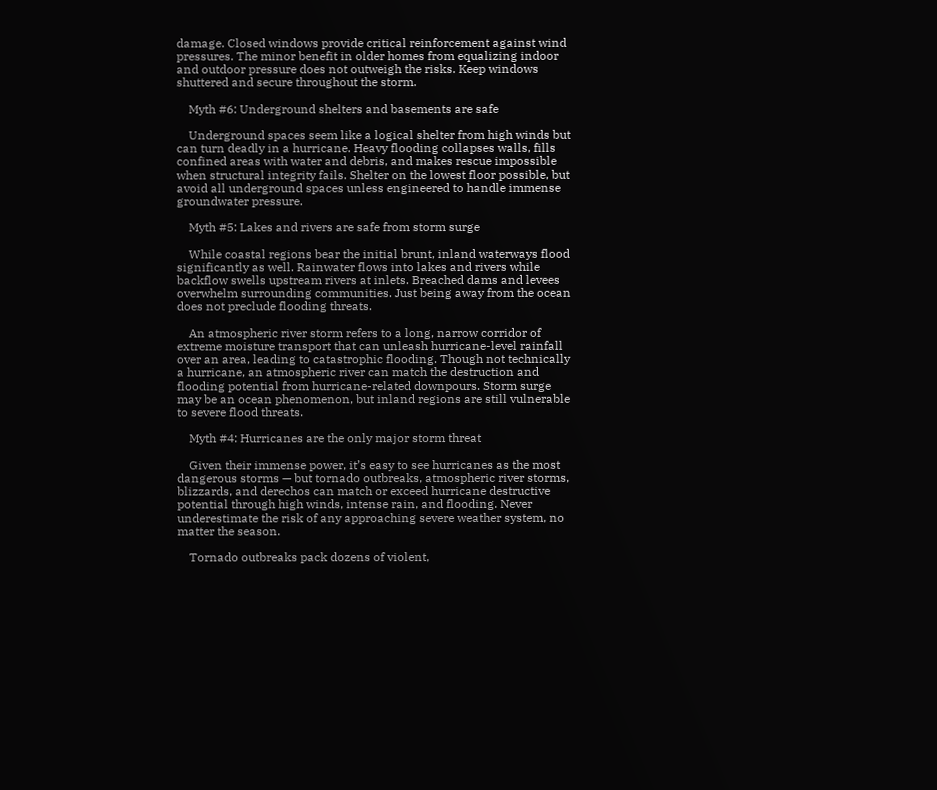damage. Closed windows provide critical reinforcement against wind pressures. The minor benefit in older homes from equalizing indoor and outdoor pressure does not outweigh the risks. Keep windows shuttered and secure throughout the storm.

    Myth #6: Underground shelters and basements are safe

    Underground spaces seem like a logical shelter from high winds but can turn deadly in a hurricane. Heavy flooding collapses walls, fills confined areas with water and debris, and makes rescue impossible when structural integrity fails. Shelter on the lowest floor possible, but avoid all underground spaces unless engineered to handle immense groundwater pressure.

    Myth #5: Lakes and rivers are safe from storm surge

    While coastal regions bear the initial brunt, inland waterways flood significantly as well. Rainwater flows into lakes and rivers while backflow swells upstream rivers at inlets. Breached dams and levees overwhelm surrounding communities. Just being away from the ocean does not preclude flooding threats.

    An atmospheric river storm refers to a long, narrow corridor of extreme moisture transport that can unleash hurricane-level rainfall over an area, leading to catastrophic flooding. Though not technically a hurricane, an atmospheric river can match the destruction and flooding potential from hurricane-related downpours. Storm surge may be an ocean phenomenon, but inland regions are still vulnerable to severe flood threats.

    Myth #4: Hurricanes are the only major storm threat

    Given their immense power, it’s easy to see hurricanes as the most dangerous storms — but tornado outbreaks, atmospheric river storms, blizzards, and derechos can match or exceed hurricane destructive potential through high winds, intense rain, and flooding. Never underestimate the risk of any approaching severe weather system, no matter the season.

    Tornado outbreaks pack dozens of violent,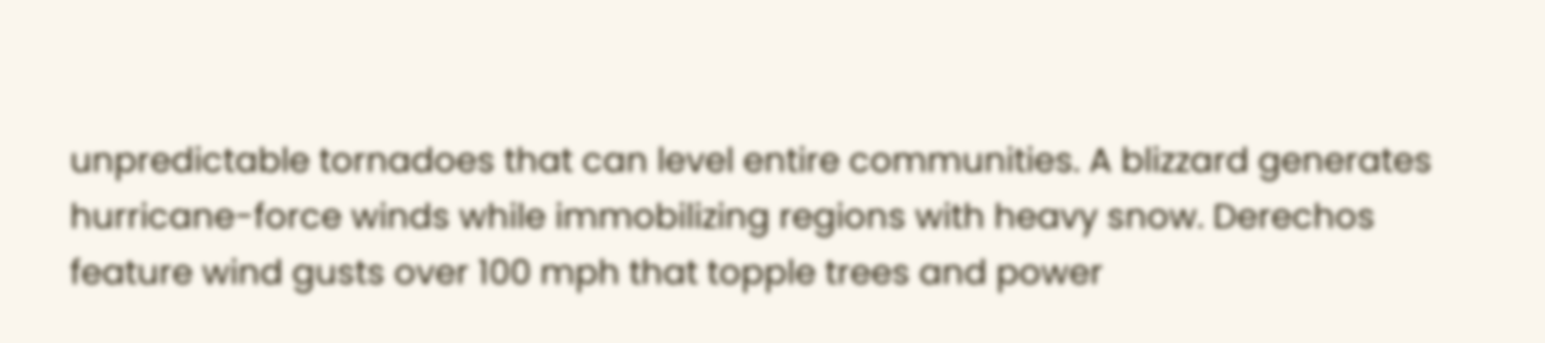unpredictable tornadoes that can level entire communities. A blizzard generates hurricane-force winds while immobilizing regions with heavy snow. Derechos feature wind gusts over 100 mph that topple trees and power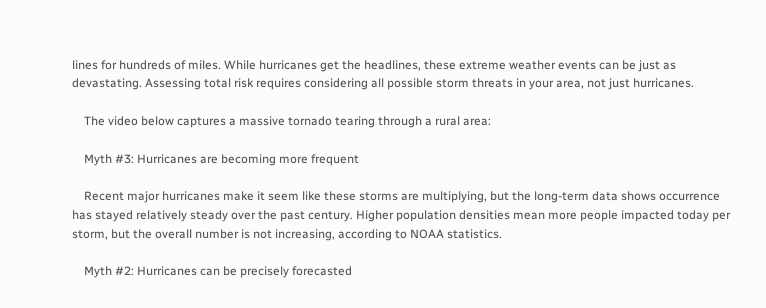lines for hundreds of miles. While hurricanes get the headlines, these extreme weather events can be just as devastating. Assessing total risk requires considering all possible storm threats in your area, not just hurricanes.

    The video below captures a massive tornado tearing through a rural area:

    Myth #3: Hurricanes are becoming more frequent

    Recent major hurricanes make it seem like these storms are multiplying, but the long-term data shows occurrence has stayed relatively steady over the past century. Higher population densities mean more people impacted today per storm, but the overall number is not increasing, according to NOAA statistics.

    Myth #2: Hurricanes can be precisely forecasted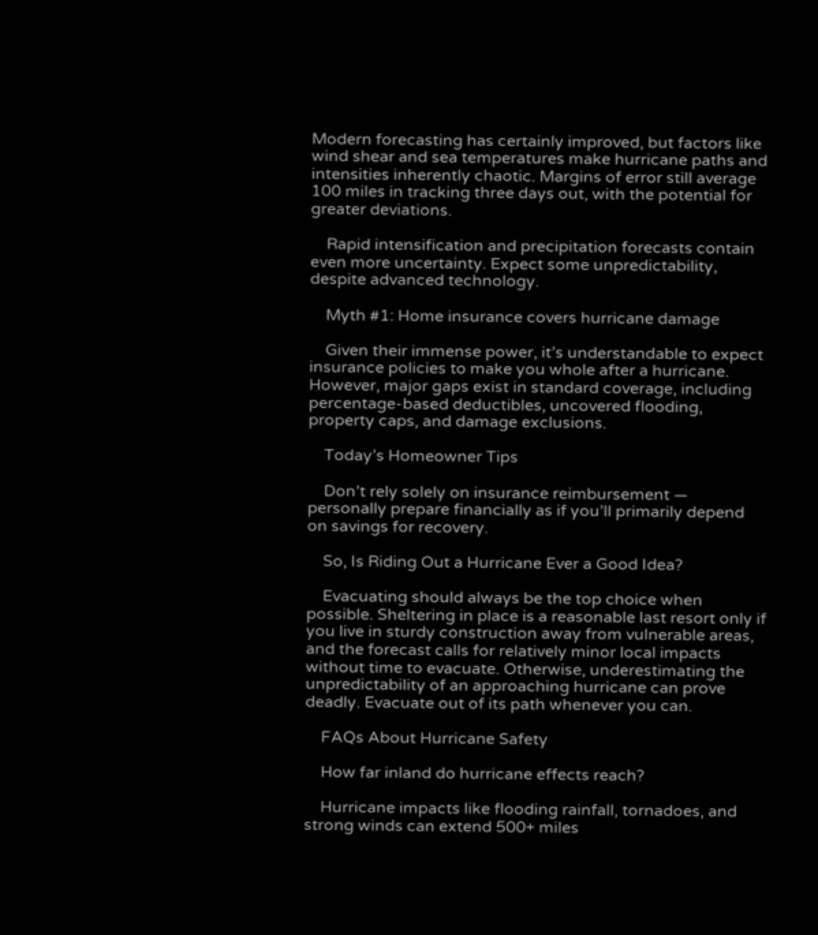Modern forecasting has certainly improved, but factors like wind shear and sea temperatures make hurricane paths and intensities inherently chaotic. Margins of error still average 100 miles in tracking three days out, with the potential for greater deviations.

    Rapid intensification and precipitation forecasts contain even more uncertainty. Expect some unpredictability, despite advanced technology.

    Myth #1: Home insurance covers hurricane damage

    Given their immense power, it’s understandable to expect insurance policies to make you whole after a hurricane. However, major gaps exist in standard coverage, including percentage-based deductibles, uncovered flooding, property caps, and damage exclusions.

    Today’s Homeowner Tips

    Don’t rely solely on insurance reimbursement — personally prepare financially as if you’ll primarily depend on savings for recovery.

    So, Is Riding Out a Hurricane Ever a Good Idea?

    Evacuating should always be the top choice when possible. Sheltering in place is a reasonable last resort only if you live in sturdy construction away from vulnerable areas, and the forecast calls for relatively minor local impacts without time to evacuate. Otherwise, underestimating the unpredictability of an approaching hurricane can prove deadly. Evacuate out of its path whenever you can.

    FAQs About Hurricane Safety

    How far inland do hurricane effects reach?

    Hurricane impacts like flooding rainfall, tornadoes, and strong winds can extend 500+ miles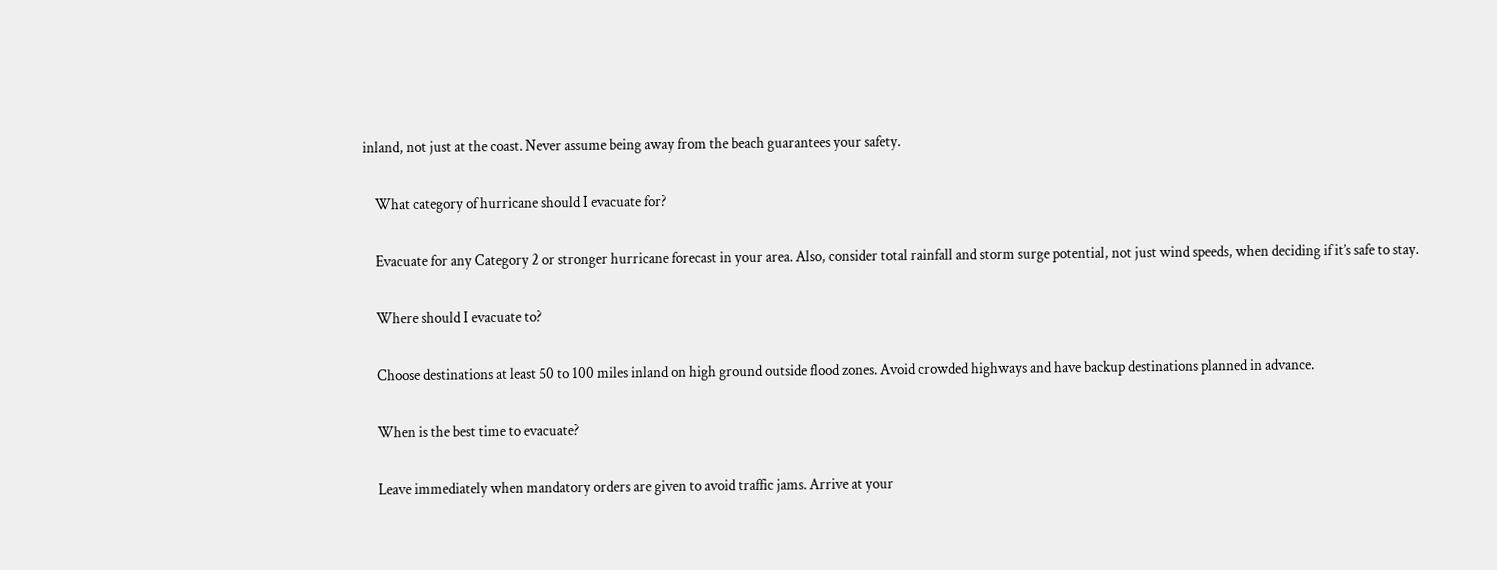inland, not just at the coast. Never assume being away from the beach guarantees your safety.

    What category of hurricane should I evacuate for?

    Evacuate for any Category 2 or stronger hurricane forecast in your area. Also, consider total rainfall and storm surge potential, not just wind speeds, when deciding if it’s safe to stay.

    Where should I evacuate to?

    Choose destinations at least 50 to 100 miles inland on high ground outside flood zones. Avoid crowded highways and have backup destinations planned in advance.

    When is the best time to evacuate?

    Leave immediately when mandatory orders are given to avoid traffic jams. Arrive at your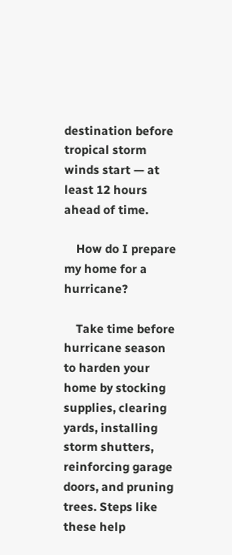destination before tropical storm winds start — at least 12 hours ahead of time.

    How do I prepare my home for a hurricane?

    Take time before hurricane season to harden your home by stocking supplies, clearing yards, installing storm shutters, reinforcing garage doors, and pruning trees. Steps like these help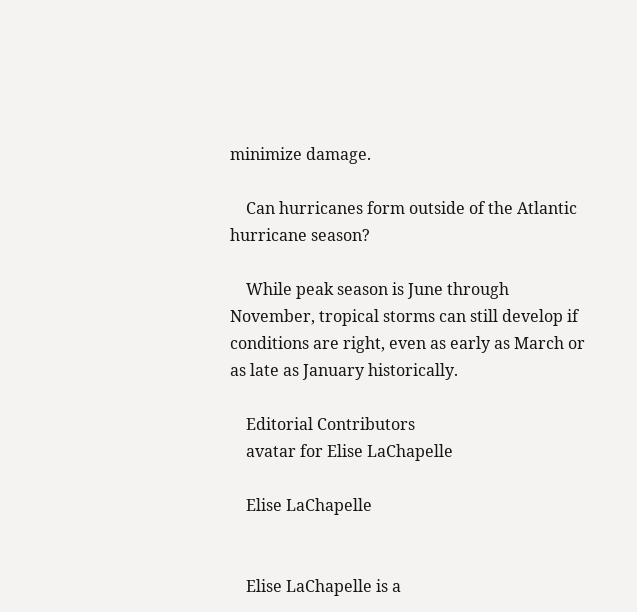minimize damage.

    Can hurricanes form outside of the Atlantic hurricane season?

    While peak season is June through November, tropical storms can still develop if conditions are right, even as early as March or as late as January historically.

    Editorial Contributors
    avatar for Elise LaChapelle

    Elise LaChapelle


    Elise LaChapelle is a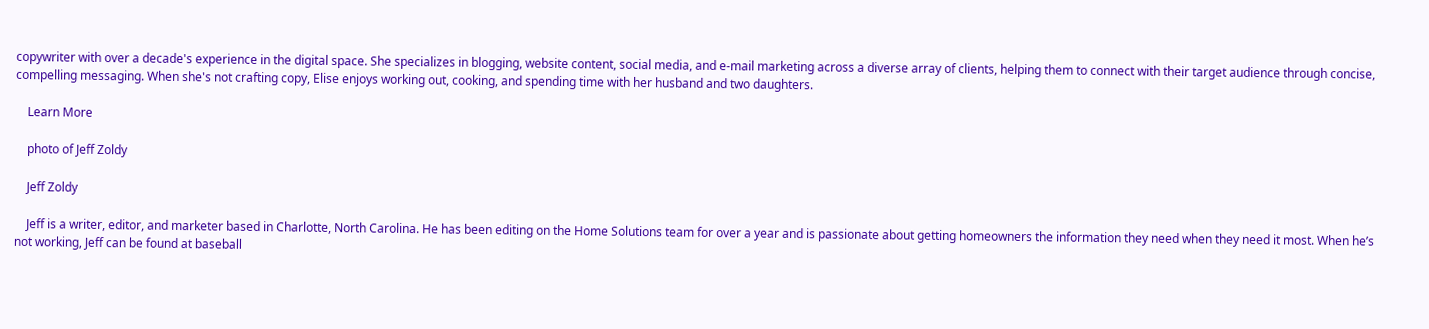copywriter with over a decade's experience in the digital space. She specializes in blogging, website content, social media, and e-mail marketing across a diverse array of clients, helping them to connect with their target audience through concise, compelling messaging. When she's not crafting copy, Elise enjoys working out, cooking, and spending time with her husband and two daughters.

    Learn More

    photo of Jeff Zoldy

    Jeff Zoldy

    Jeff is a writer, editor, and marketer based in Charlotte, North Carolina. He has been editing on the Home Solutions team for over a year and is passionate about getting homeowners the information they need when they need it most. When he’s not working, Jeff can be found at baseball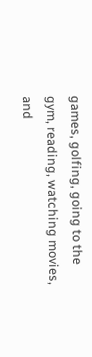games, golfing, going to the gym, reading, watching movies, and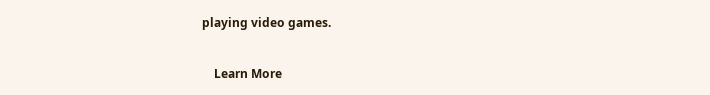playing video games.

    Learn More